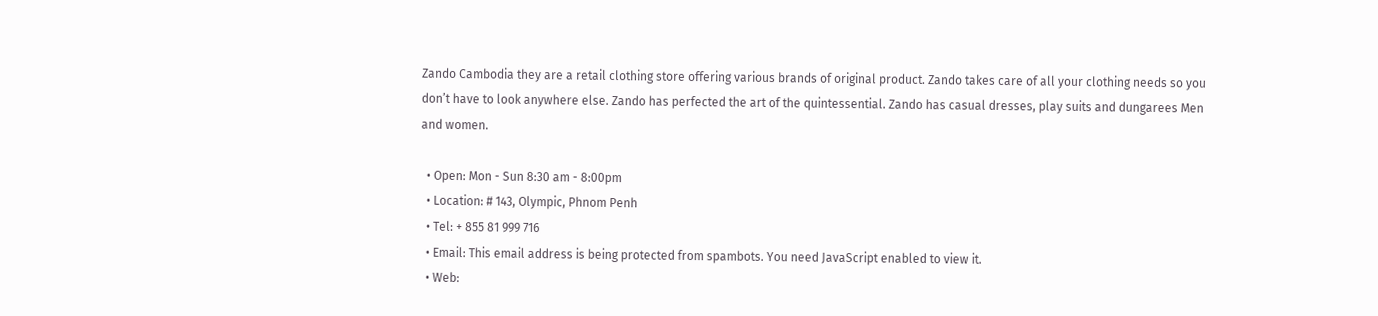Zando Cambodia they are a retail clothing store offering various brands of original product. Zando takes care of all your clothing needs so you don’t have to look anywhere else. Zando has perfected the art of the quintessential. Zando has casual dresses, play suits and dungarees Men and women.

  • Open: Mon - Sun 8:30 am - 8:00pm
  • Location: # 143, Olympic, Phnom Penh
  • Tel: + 855 81 999 716
  • Email: This email address is being protected from spambots. You need JavaScript enabled to view it.
  • Web: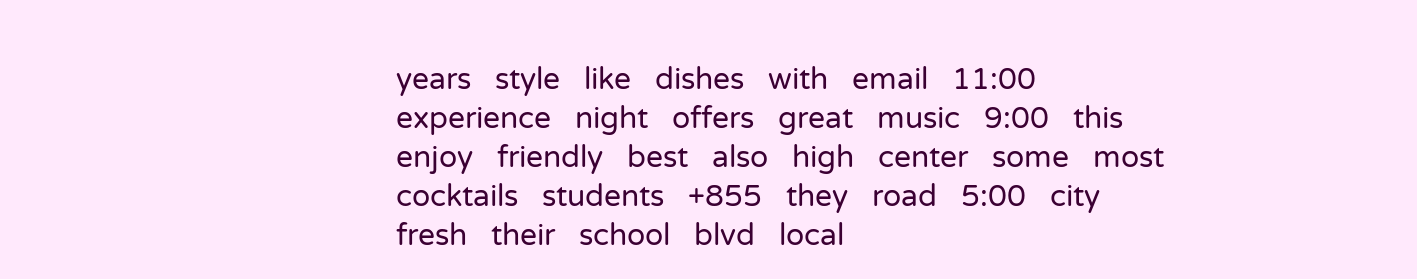years   style   like   dishes   with   email   11:00   experience   night   offers   great   music   9:00   this   enjoy   friendly   best   also   high   center   some   most   cocktails   students   +855   they   road   5:00   city   fresh   their   school   blvd   local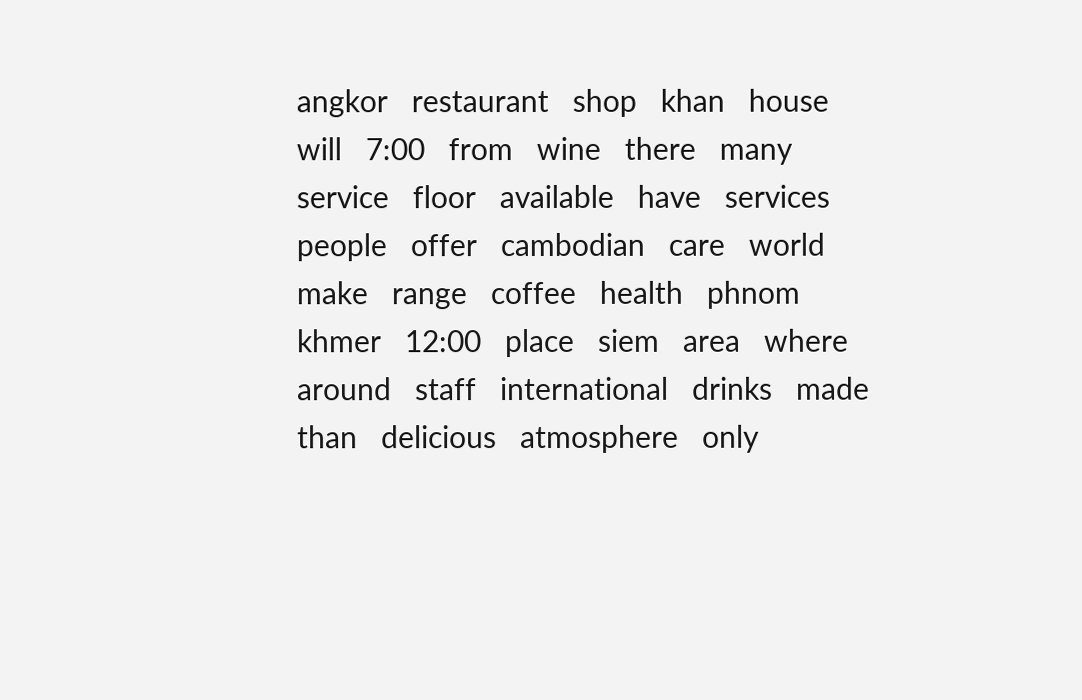angkor   restaurant   shop   khan   house   will   7:00   from   wine   there   many   service   floor   available   have   services   people   offer   cambodian   care   world   make   range   coffee   health   phnom   khmer   12:00   place   siem   area   where   around   staff   international   drinks   made   than   delicious   atmosphere   only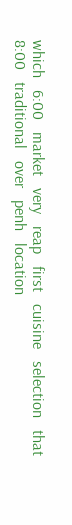which   6:00   market   very   reap   first   cuisine   selection   that   8:00   traditional   over   penh   location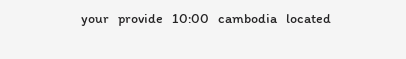your   provide   10:00   cambodia   located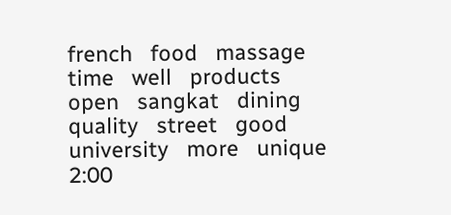french   food   massage   time   well   products   open   sangkat   dining   quality   street   good   university   more   unique   2:00